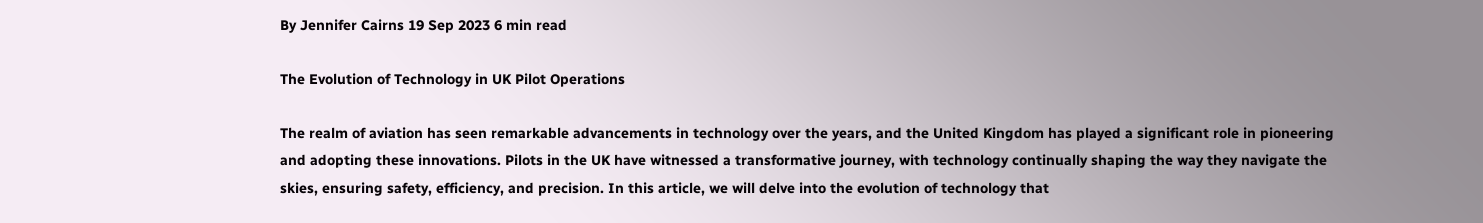By Jennifer Cairns 19 Sep 2023 6 min read

The Evolution of Technology in UK Pilot Operations

The realm of aviation has seen remarkable advancements in technology over the years, and the United Kingdom has played a significant role in pioneering and adopting these innovations. Pilots in the UK have witnessed a transformative journey, with technology continually shaping the way they navigate the skies, ensuring safety, efficiency, and precision. In this article, we will delve into the evolution of technology that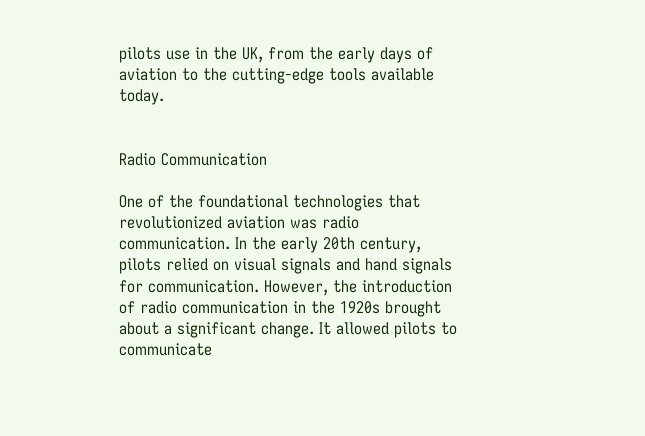pilots use in the UK, from the early days of aviation to the cutting-edge tools available today.


Radio Communication

One of the foundational technologies that revolutionized aviation was radio communication. In the early 20th century, pilots relied on visual signals and hand signals for communication. However, the introduction of radio communication in the 1920s brought about a significant change. It allowed pilots to communicate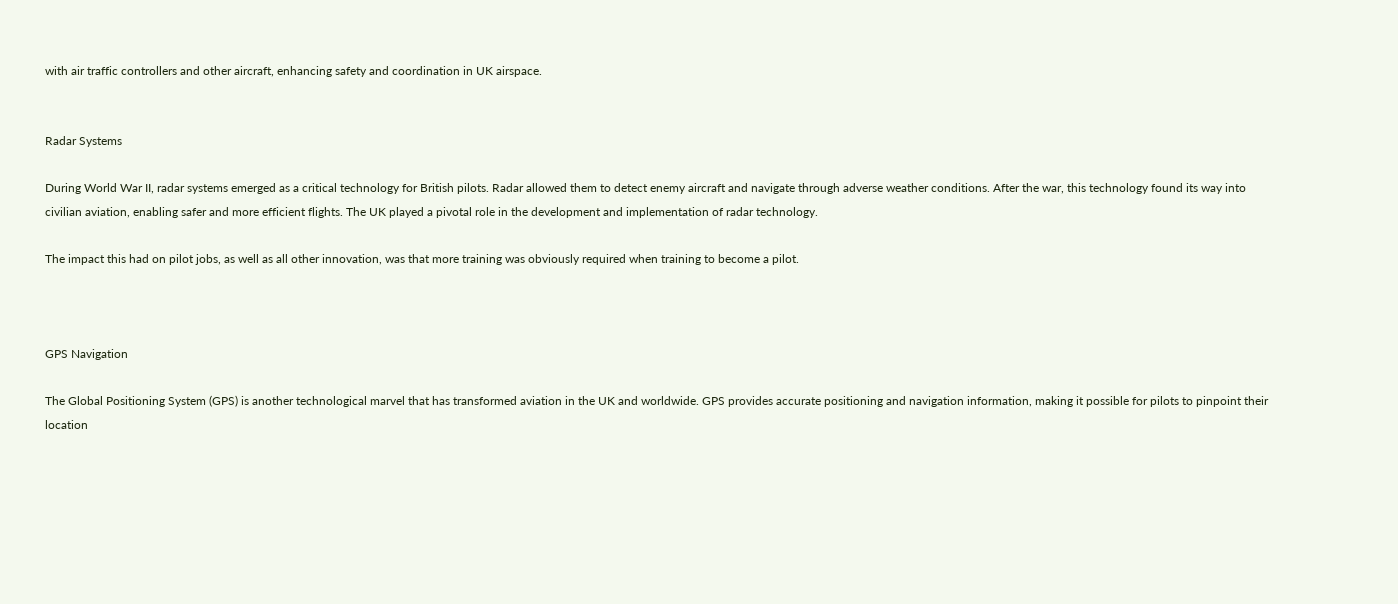with air traffic controllers and other aircraft, enhancing safety and coordination in UK airspace.


Radar Systems

During World War II, radar systems emerged as a critical technology for British pilots. Radar allowed them to detect enemy aircraft and navigate through adverse weather conditions. After the war, this technology found its way into civilian aviation, enabling safer and more efficient flights. The UK played a pivotal role in the development and implementation of radar technology.

The impact this had on pilot jobs, as well as all other innovation, was that more training was obviously required when training to become a pilot.



GPS Navigation

The Global Positioning System (GPS) is another technological marvel that has transformed aviation in the UK and worldwide. GPS provides accurate positioning and navigation information, making it possible for pilots to pinpoint their location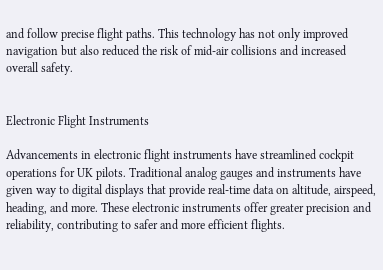and follow precise flight paths. This technology has not only improved navigation but also reduced the risk of mid-air collisions and increased overall safety.


Electronic Flight Instruments

Advancements in electronic flight instruments have streamlined cockpit operations for UK pilots. Traditional analog gauges and instruments have given way to digital displays that provide real-time data on altitude, airspeed, heading, and more. These electronic instruments offer greater precision and reliability, contributing to safer and more efficient flights.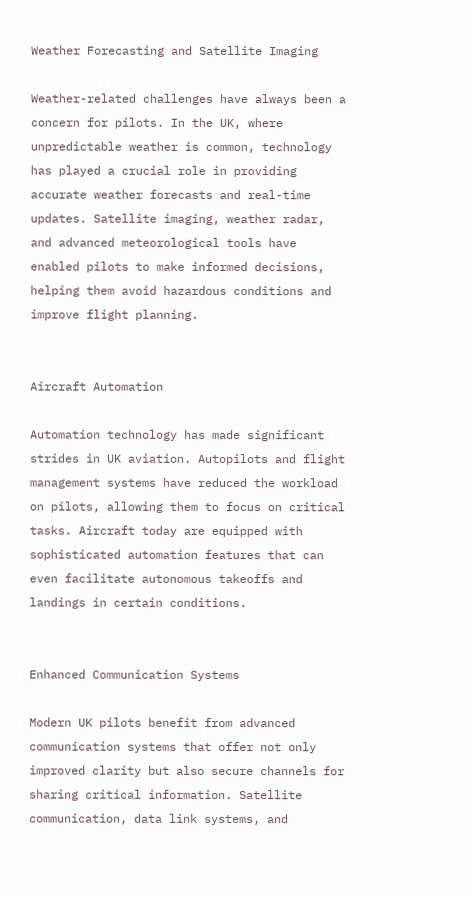Weather Forecasting and Satellite Imaging

Weather-related challenges have always been a concern for pilots. In the UK, where unpredictable weather is common, technology has played a crucial role in providing accurate weather forecasts and real-time updates. Satellite imaging, weather radar, and advanced meteorological tools have enabled pilots to make informed decisions, helping them avoid hazardous conditions and improve flight planning.


Aircraft Automation

Automation technology has made significant strides in UK aviation. Autopilots and flight management systems have reduced the workload on pilots, allowing them to focus on critical tasks. Aircraft today are equipped with sophisticated automation features that can even facilitate autonomous takeoffs and landings in certain conditions.


Enhanced Communication Systems

Modern UK pilots benefit from advanced communication systems that offer not only improved clarity but also secure channels for sharing critical information. Satellite communication, data link systems, and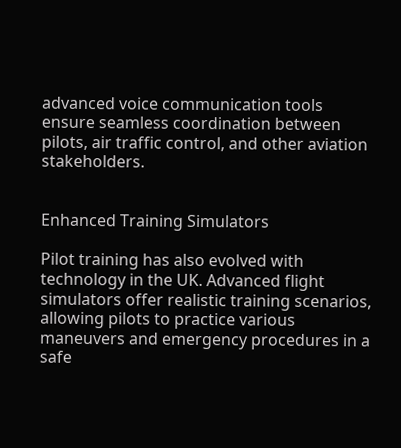advanced voice communication tools ensure seamless coordination between pilots, air traffic control, and other aviation stakeholders.


Enhanced Training Simulators

Pilot training has also evolved with technology in the UK. Advanced flight simulators offer realistic training scenarios, allowing pilots to practice various maneuvers and emergency procedures in a safe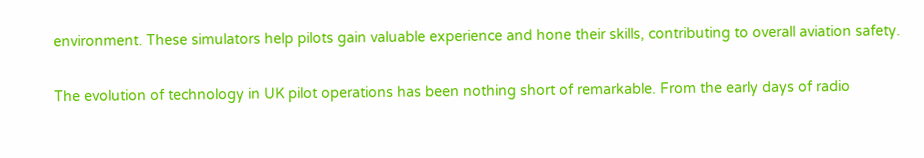environment. These simulators help pilots gain valuable experience and hone their skills, contributing to overall aviation safety.


The evolution of technology in UK pilot operations has been nothing short of remarkable. From the early days of radio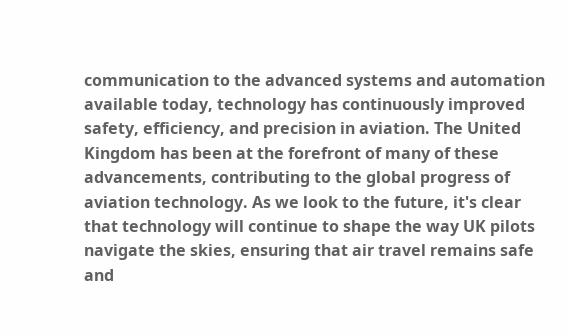communication to the advanced systems and automation available today, technology has continuously improved safety, efficiency, and precision in aviation. The United Kingdom has been at the forefront of many of these advancements, contributing to the global progress of aviation technology. As we look to the future, it's clear that technology will continue to shape the way UK pilots navigate the skies, ensuring that air travel remains safe and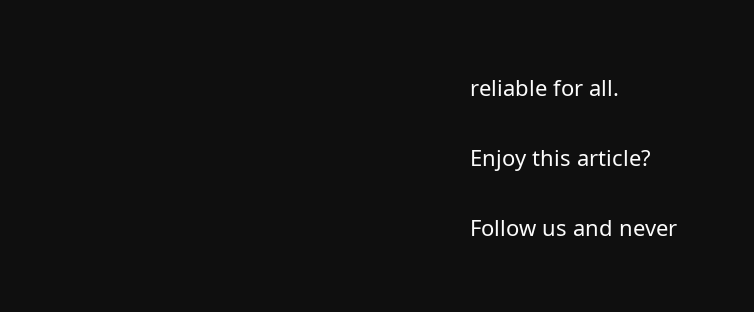reliable for all.

Enjoy this article?

Follow us and never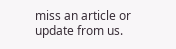miss an article or update from us.